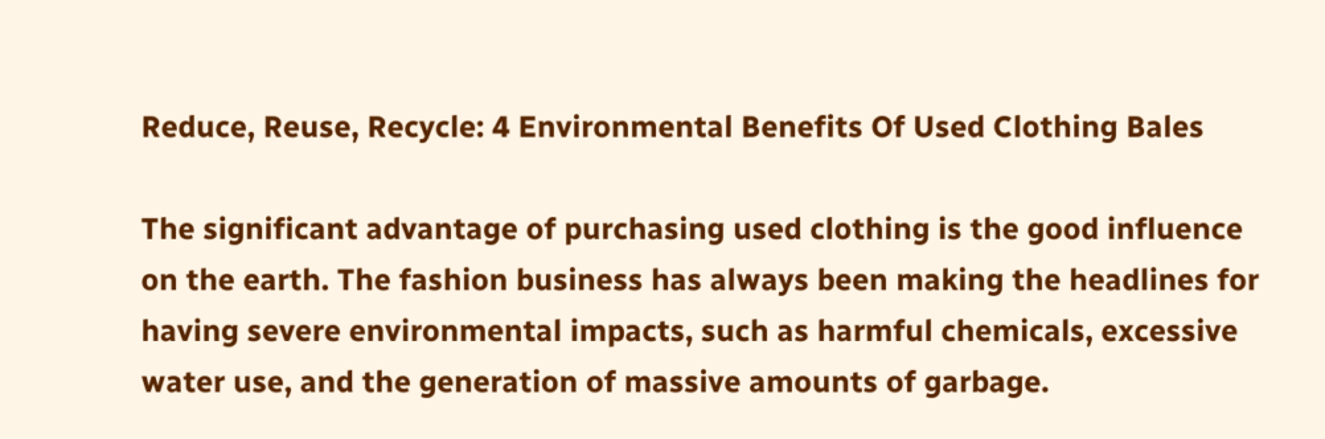Reduce, Reuse, Recycle: 4 Environmental Benefits Of Used Clothing Bales

The significant advantage of purchasing used clothing is the good influence on the earth. The fashion business has always been making the headlines for having severe environmental impacts, such as harmful chemicals, excessive water use, and the generation of massive amounts of garbage.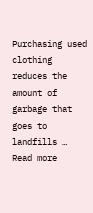Purchasing used clothing reduces the amount of garbage that goes to landfills … Read more